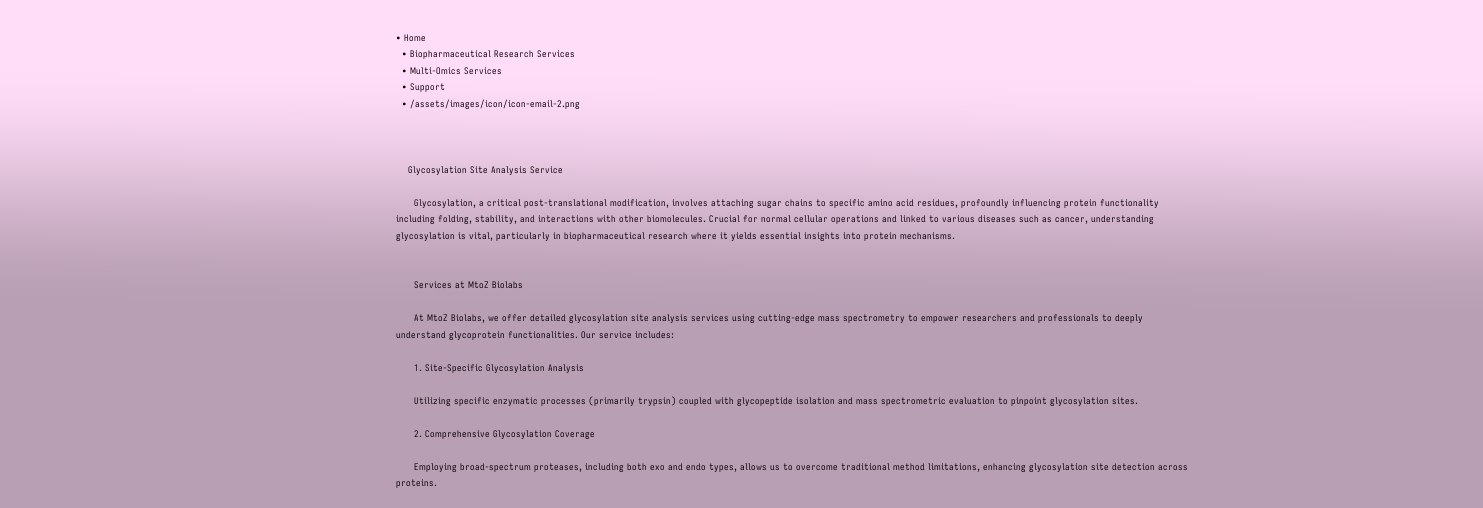• Home
  • Biopharmaceutical Research Services
  • Multi-Omics Services
  • Support
  • /assets/images/icon/icon-email-2.png



    Glycosylation Site Analysis Service

      Glycosylation, a critical post-translational modification, involves attaching sugar chains to specific amino acid residues, profoundly influencing protein functionality including folding, stability, and interactions with other biomolecules. Crucial for normal cellular operations and linked to various diseases such as cancer, understanding glycosylation is vital, particularly in biopharmaceutical research where it yields essential insights into protein mechanisms.


      Services at MtoZ Biolabs

      At MtoZ Biolabs, we offer detailed glycosylation site analysis services using cutting-edge mass spectrometry to empower researchers and professionals to deeply understand glycoprotein functionalities. Our service includes:

      1. Site-Specific Glycosylation Analysis

      Utilizing specific enzymatic processes (primarily trypsin) coupled with glycopeptide isolation and mass spectrometric evaluation to pinpoint glycosylation sites.

      2. Comprehensive Glycosylation Coverage

      Employing broad-spectrum proteases, including both exo and endo types, allows us to overcome traditional method limitations, enhancing glycosylation site detection across proteins.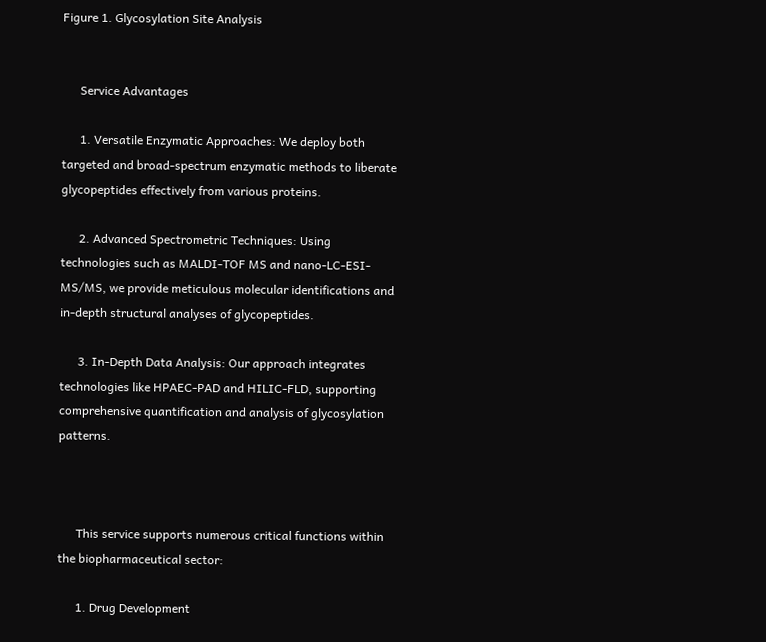Figure 1. Glycosylation Site Analysis


      Service Advantages

      1. Versatile Enzymatic Approaches: We deploy both targeted and broad-spectrum enzymatic methods to liberate glycopeptides effectively from various proteins.

      2. Advanced Spectrometric Techniques: Using technologies such as MALDI-TOF MS and nano-LC-ESI-MS/MS, we provide meticulous molecular identifications and in-depth structural analyses of glycopeptides.

      3. In-Depth Data Analysis: Our approach integrates technologies like HPAEC-PAD and HILIC-FLD, supporting comprehensive quantification and analysis of glycosylation patterns.



      This service supports numerous critical functions within the biopharmaceutical sector:

      1. Drug Development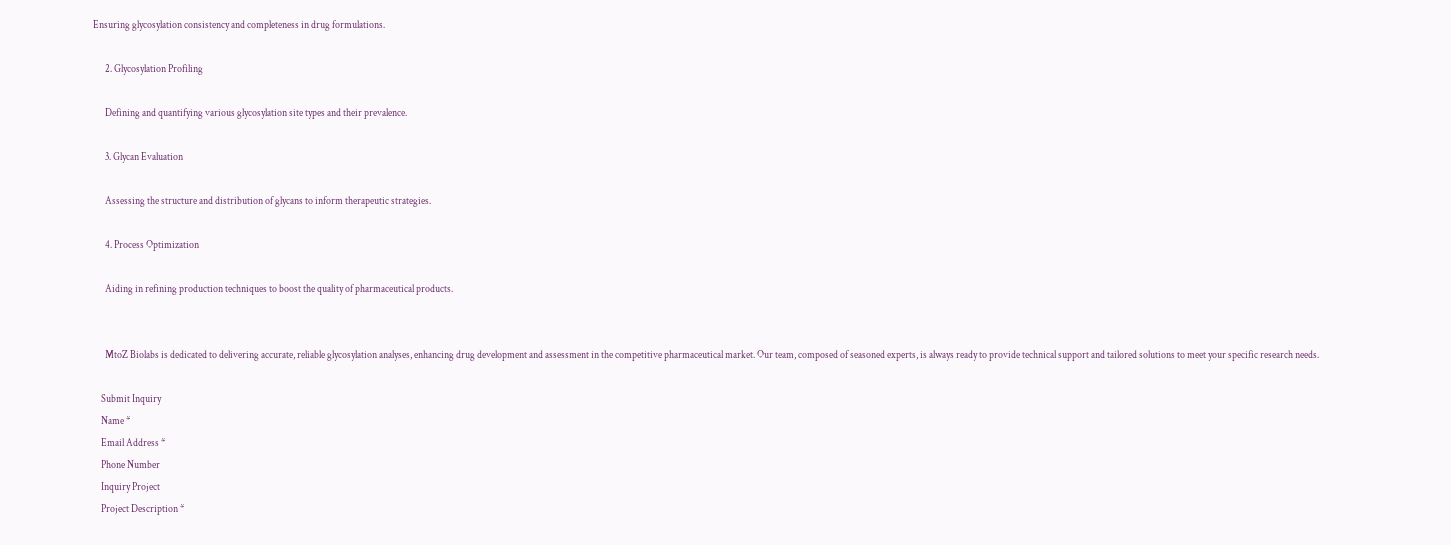Ensuring glycosylation consistency and completeness in drug formulations.

      2. Glycosylation Profiling

      Defining and quantifying various glycosylation site types and their prevalence.

      3. Glycan Evaluation

      Assessing the structure and distribution of glycans to inform therapeutic strategies.

      4. Process Optimization

      Aiding in refining production techniques to boost the quality of pharmaceutical products.


      MtoZ Biolabs is dedicated to delivering accurate, reliable glycosylation analyses, enhancing drug development and assessment in the competitive pharmaceutical market. Our team, composed of seasoned experts, is always ready to provide technical support and tailored solutions to meet your specific research needs.

    Submit Inquiry
    Name *
    Email Address *
    Phone Number
    Inquiry Project
    Project Description *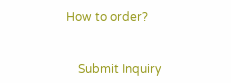How to order?


    Submit Inquiry